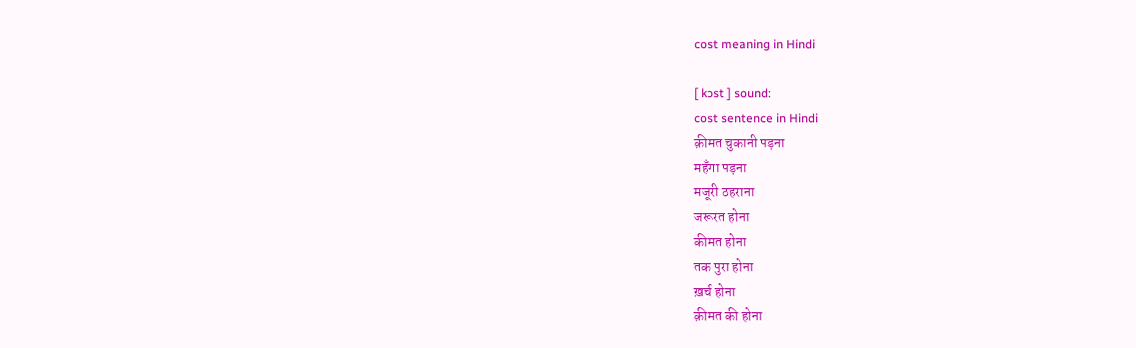cost meaning in Hindi

[ kɔst ] sound:
cost sentence in Hindi
क़ीमत चुकानी पड़ना
महँगा पड़ना
मजूरी ठहराना
जरूरत होना
कीमत होना
तक पुरा होना
ख़र्च होना
क़ीमत की होना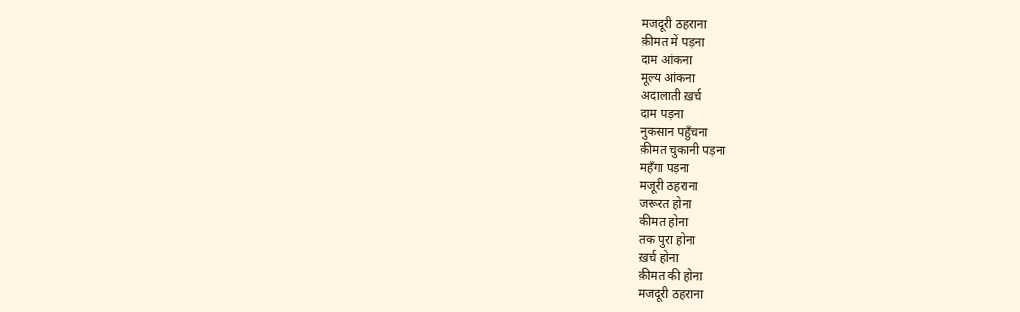मजदूरी ठहराना
क़ीमत में पड़ना
दाम आंकना
मूल्य आंकना
अदालाती ख़र्च
दाम पड़ना
नुकसान पहुँचना
क़ीमत चुकानी पड़ना
महँगा पड़ना
मजूरी ठहराना
जरूरत होना
कीमत होना
तक पुरा होना
ख़र्च होना
क़ीमत की होना
मजदूरी ठहराना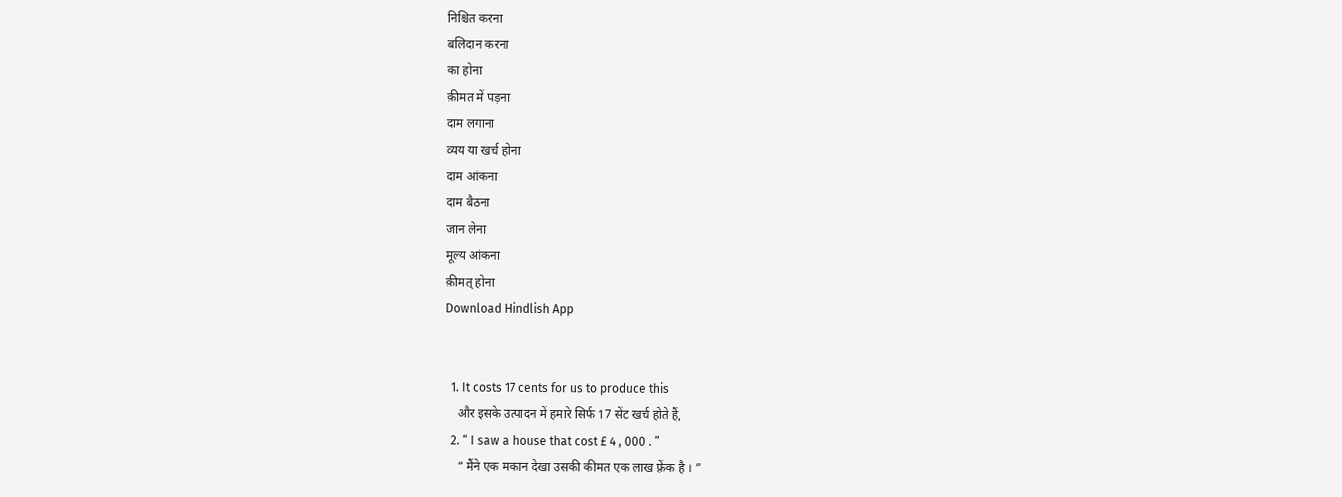निश्चित करना
बलिदान करना
का होना
क़ीमत में पड़ना
दाम लगाना
व्यय या खर्च होना
दाम आंकना
दाम बैठना
जान लेना
मूल्य आंकना
क़ीमत् होना
Download Hindlish App


  1. It costs 17 cents for us to produce this
    और इसके उत्पादन में हमारे सिर्फ 17 सेंट खर्च होते हैं,
  2. “ I saw a house that cost £ 4 , 000 . ”
    “ मैंने एक मकान देखा उसकी कीमत एक लाख फ़्रेंक है । ”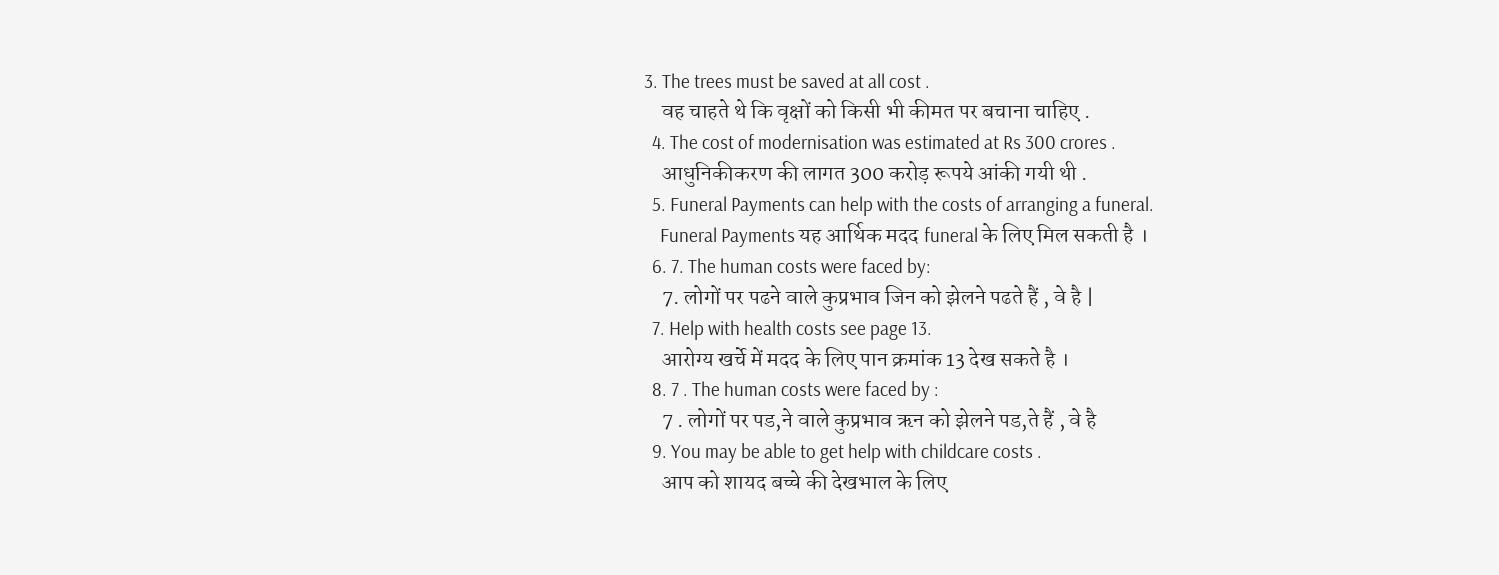3. The trees must be saved at all cost .
    वह चाहते थे कि वृक्षों को किसी भी कीमत पर बचाना चाहिए .
  4. The cost of modernisation was estimated at Rs 300 crores .
    आधुनिकीकरण की लागत 300 करोड़ रूपये आंकी गयी थी .
  5. Funeral Payments can help with the costs of arranging a funeral.
    Funeral Payments यह आर्थिक मदद funeral के लिए मिल सकती है ।
  6. 7. The human costs were faced by:
    7. लोगों पर पढने वाले कुप्रभाव जिन को झेलने पढते हैं , वे है |
  7. Help with health costs see page 13.
    आरोग्य खर्चे में मदद के लिए पान क्रमांक 13 देख सकते है ।
  8. 7 . The human costs were faced by :
    7 . लोगों पर पड,ने वाले कुप्रभाव ऋन को झेलने पड,ते हैं , वे है
  9. You may be able to get help with childcare costs .
    आप को शायद बच्चे की देखभाल के लिए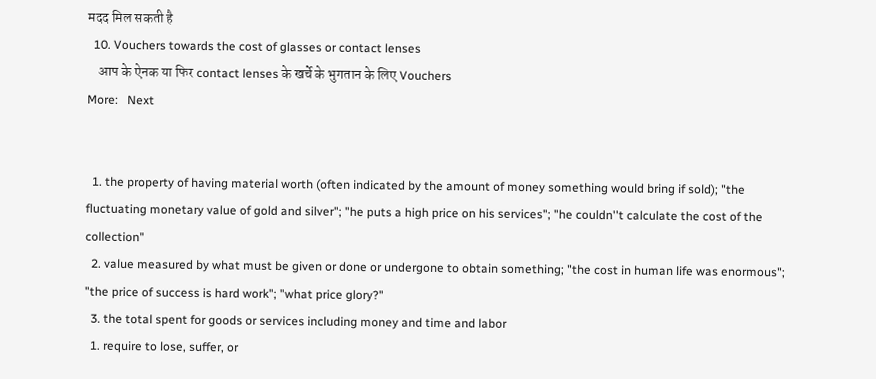मदद मिल सकती है
  10. Vouchers towards the cost of glasses or contact lenses
    आप के ऐनक या फिर contact lenses के खर्चे के भुगतान के लिए Vouchers
More:   Next


  1. the property of having material worth (often indicated by the amount of money something would bring if sold); "the fluctuating monetary value of gold and silver"; "he puts a high price on his services"; "he couldn''t calculate the cost of the collection"
  2. value measured by what must be given or done or undergone to obtain something; "the cost in human life was enormous"; "the price of success is hard work"; "what price glory?"
  3. the total spent for goods or services including money and time and labor
  1. require to lose, suffer, or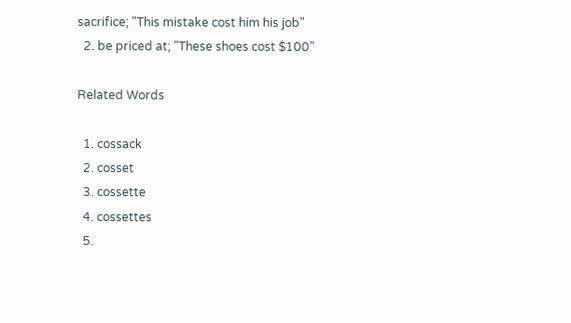sacrifice; "This mistake cost him his job"
  2. be priced at; "These shoes cost $100"

Related Words

  1. cossack
  2. cosset
  3. cossette
  4. cossettes
  5.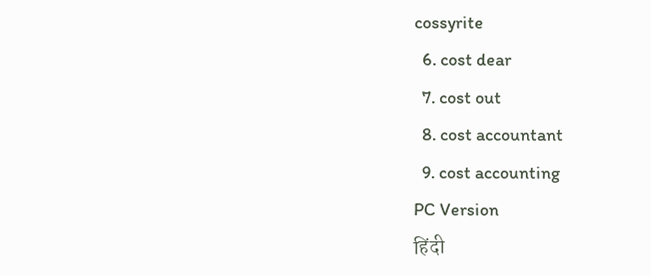cossyrite
  6. cost dear
  7. cost out
  8. cost accountant
  9. cost accounting
PC Version
हिंदी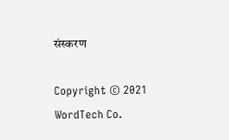संस्करण

Copyright © 2021 WordTech Co.